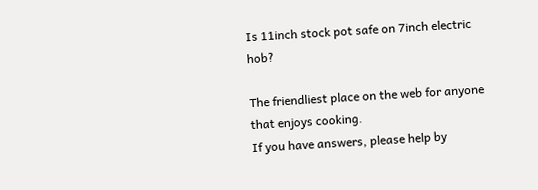Is 11inch stock pot safe on 7inch electric hob?

The friendliest place on the web for anyone that enjoys cooking.
If you have answers, please help by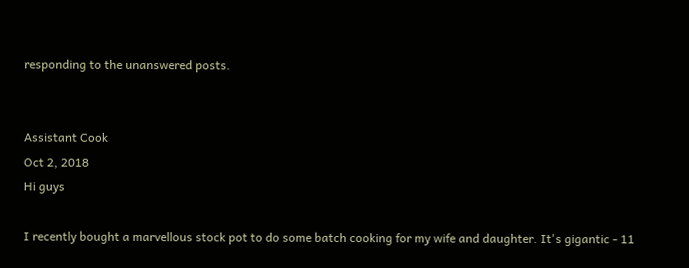responding to the unanswered posts.


Assistant Cook
Oct 2, 2018
Hi guys

I recently bought a marvellous stock pot to do some batch cooking for my wife and daughter. It's gigantic - 11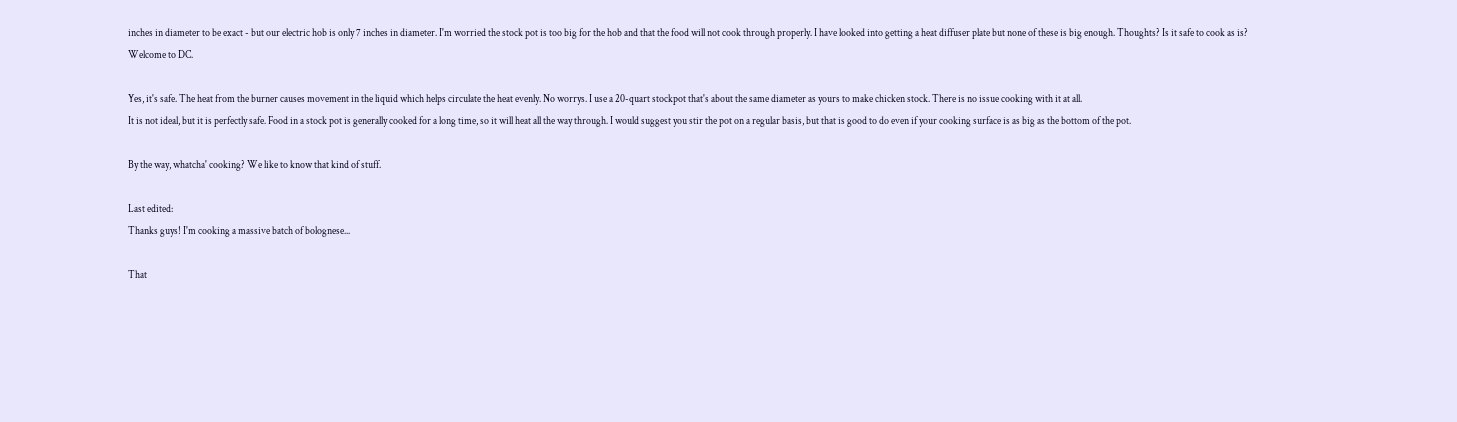inches in diameter to be exact - but our electric hob is only 7 inches in diameter. I'm worried the stock pot is too big for the hob and that the food will not cook through properly. I have looked into getting a heat diffuser plate but none of these is big enough. Thoughts? Is it safe to cook as is?
Welcome to DC.

Yes, it's safe. The heat from the burner causes movement in the liquid which helps circulate the heat evenly. No worrys. I use a 20-quart stockpot that's about the same diameter as yours to make chicken stock. There is no issue cooking with it at all.
It is not ideal, but it is perfectly safe. Food in a stock pot is generally cooked for a long time, so it will heat all the way through. I would suggest you stir the pot on a regular basis, but that is good to do even if your cooking surface is as big as the bottom of the pot.

By the way, whatcha' cooking? We like to know that kind of stuff.

Last edited:
Thanks guys! I'm cooking a massive batch of bolognese...

That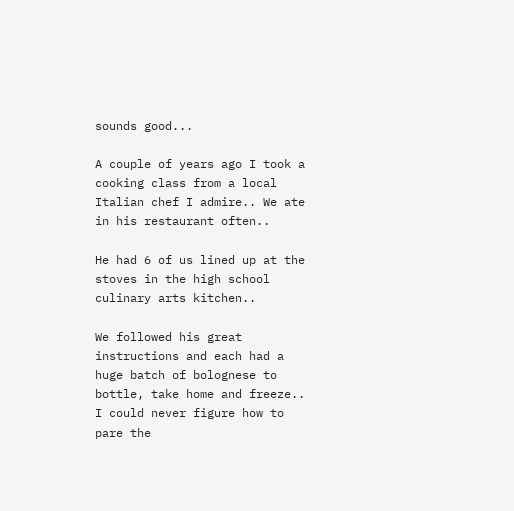sounds good...

A couple of years ago I took a cooking class from a local Italian chef I admire.. We ate in his restaurant often..

He had 6 of us lined up at the stoves in the high school culinary arts kitchen..

We followed his great instructions and each had a huge batch of bolognese to bottle, take home and freeze.. I could never figure how to pare the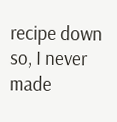recipe down so, I never made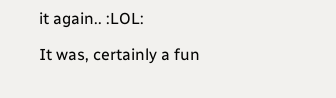it again.. :LOL:

It was, certainly a fun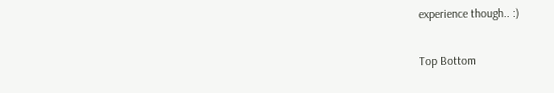experience though.. :)

Top Bottom